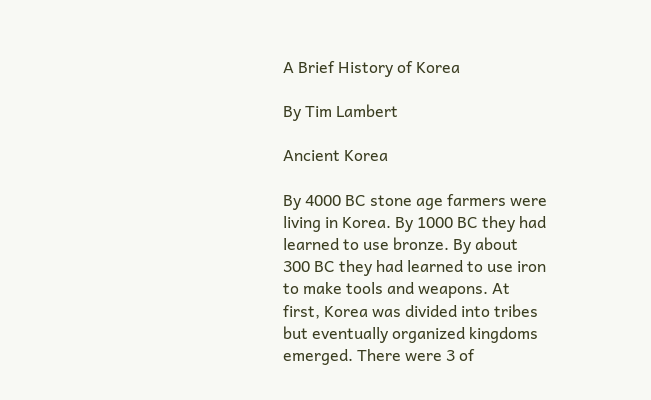A Brief History of Korea

By Tim Lambert

Ancient Korea

By 4000 BC stone age farmers were living in Korea. By 1000 BC they had learned to use bronze. By about 300 BC they had learned to use iron to make tools and weapons. At first, Korea was divided into tribes but eventually organized kingdoms emerged. There were 3 of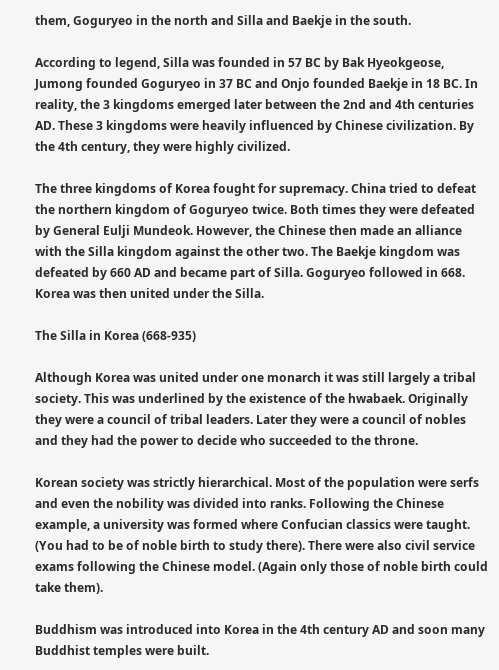them, Goguryeo in the north and Silla and Baekje in the south.

According to legend, Silla was founded in 57 BC by Bak Hyeokgeose, Jumong founded Goguryeo in 37 BC and Onjo founded Baekje in 18 BC. In reality, the 3 kingdoms emerged later between the 2nd and 4th centuries AD. These 3 kingdoms were heavily influenced by Chinese civilization. By the 4th century, they were highly civilized.

The three kingdoms of Korea fought for supremacy. China tried to defeat the northern kingdom of Goguryeo twice. Both times they were defeated by General Eulji Mundeok. However, the Chinese then made an alliance with the Silla kingdom against the other two. The Baekje kingdom was defeated by 660 AD and became part of Silla. Goguryeo followed in 668. Korea was then united under the Silla.

The Silla in Korea (668-935)

Although Korea was united under one monarch it was still largely a tribal society. This was underlined by the existence of the hwabaek. Originally they were a council of tribal leaders. Later they were a council of nobles and they had the power to decide who succeeded to the throne.

Korean society was strictly hierarchical. Most of the population were serfs and even the nobility was divided into ranks. Following the Chinese example, a university was formed where Confucian classics were taught. (You had to be of noble birth to study there). There were also civil service exams following the Chinese model. (Again only those of noble birth could take them).

Buddhism was introduced into Korea in the 4th century AD and soon many Buddhist temples were built.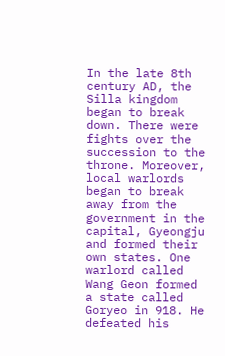In the late 8th century AD, the Silla kingdom began to break down. There were fights over the succession to the throne. Moreover, local warlords began to break away from the government in the capital, Gyeongju and formed their own states. One warlord called Wang Geon formed a state called Goryeo in 918. He defeated his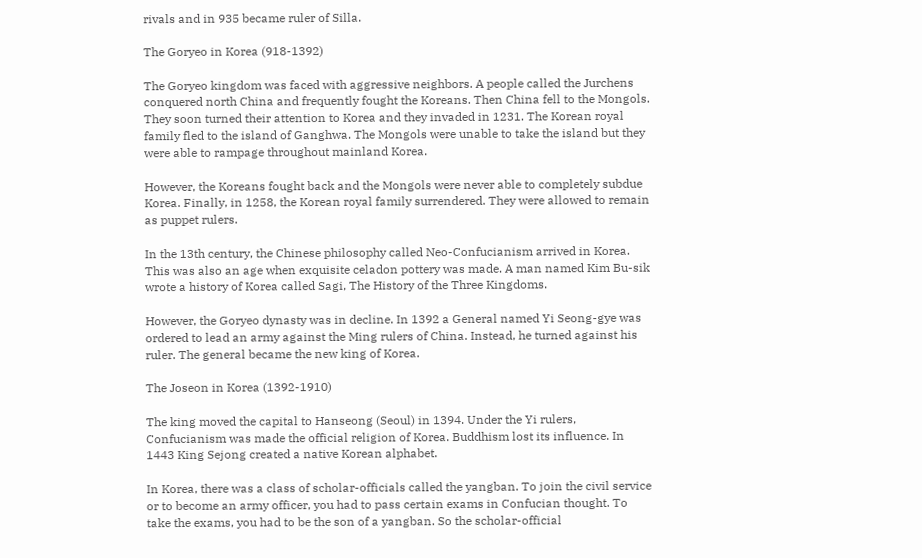rivals and in 935 became ruler of Silla.

The Goryeo in Korea (918-1392)

The Goryeo kingdom was faced with aggressive neighbors. A people called the Jurchens conquered north China and frequently fought the Koreans. Then China fell to the Mongols. They soon turned their attention to Korea and they invaded in 1231. The Korean royal family fled to the island of Ganghwa. The Mongols were unable to take the island but they were able to rampage throughout mainland Korea.

However, the Koreans fought back and the Mongols were never able to completely subdue Korea. Finally, in 1258, the Korean royal family surrendered. They were allowed to remain as puppet rulers.

In the 13th century, the Chinese philosophy called Neo-Confucianism arrived in Korea. This was also an age when exquisite celadon pottery was made. A man named Kim Bu-sik wrote a history of Korea called Sagi, The History of the Three Kingdoms.

However, the Goryeo dynasty was in decline. In 1392 a General named Yi Seong-gye was ordered to lead an army against the Ming rulers of China. Instead, he turned against his ruler. The general became the new king of Korea.

The Joseon in Korea (1392-1910)

The king moved the capital to Hanseong (Seoul) in 1394. Under the Yi rulers, Confucianism was made the official religion of Korea. Buddhism lost its influence. In 1443 King Sejong created a native Korean alphabet.

In Korea, there was a class of scholar-officials called the yangban. To join the civil service or to become an army officer, you had to pass certain exams in Confucian thought. To take the exams, you had to be the son of a yangban. So the scholar-official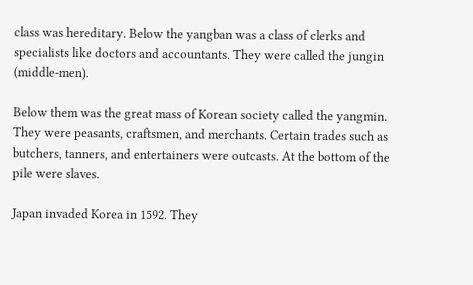class was hereditary. Below the yangban was a class of clerks and specialists like doctors and accountants. They were called the jungin (middle-men).

Below them was the great mass of Korean society called the yangmin. They were peasants, craftsmen, and merchants. Certain trades such as butchers, tanners, and entertainers were outcasts. At the bottom of the pile were slaves.

Japan invaded Korea in 1592. They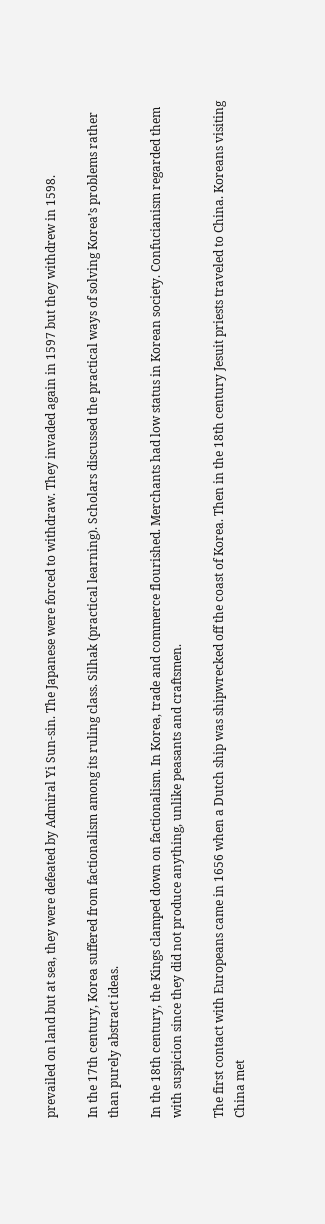prevailed on land but at sea, they were defeated by Admiral Yi Sun-sin. The Japanese were forced to withdraw. They invaded again in 1597 but they withdrew in 1598.

In the 17th century, Korea suffered from factionalism among its ruling class. Silhak (practical learning). Scholars discussed the practical ways of solving Korea’s problems rather than purely abstract ideas.

In the 18th century, the Kings clamped down on factionalism. In Korea, trade and commerce flourished. Merchants had low status in Korean society. Confucianism regarded them with suspicion since they did not produce anything, unlike peasants and craftsmen.

The first contact with Europeans came in 1656 when a Dutch ship was shipwrecked off the coast of Korea. Then in the 18th century Jesuit priests traveled to China. Koreans visiting China met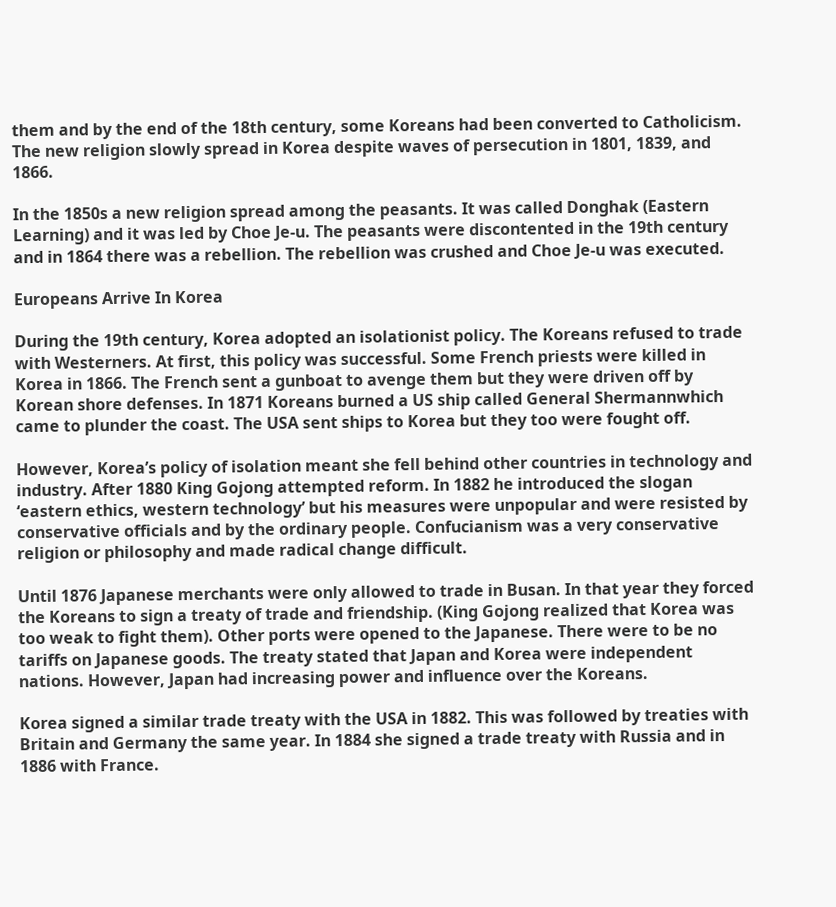them and by the end of the 18th century, some Koreans had been converted to Catholicism. The new religion slowly spread in Korea despite waves of persecution in 1801, 1839, and 1866.

In the 1850s a new religion spread among the peasants. It was called Donghak (Eastern Learning) and it was led by Choe Je-u. The peasants were discontented in the 19th century and in 1864 there was a rebellion. The rebellion was crushed and Choe Je-u was executed.

Europeans Arrive In Korea

During the 19th century, Korea adopted an isolationist policy. The Koreans refused to trade with Westerners. At first, this policy was successful. Some French priests were killed in Korea in 1866. The French sent a gunboat to avenge them but they were driven off by Korean shore defenses. In 1871 Koreans burned a US ship called General Shermannwhich came to plunder the coast. The USA sent ships to Korea but they too were fought off.

However, Korea’s policy of isolation meant she fell behind other countries in technology and industry. After 1880 King Gojong attempted reform. In 1882 he introduced the slogan ‘eastern ethics, western technology’ but his measures were unpopular and were resisted by conservative officials and by the ordinary people. Confucianism was a very conservative religion or philosophy and made radical change difficult.

Until 1876 Japanese merchants were only allowed to trade in Busan. In that year they forced the Koreans to sign a treaty of trade and friendship. (King Gojong realized that Korea was too weak to fight them). Other ports were opened to the Japanese. There were to be no tariffs on Japanese goods. The treaty stated that Japan and Korea were independent nations. However, Japan had increasing power and influence over the Koreans.

Korea signed a similar trade treaty with the USA in 1882. This was followed by treaties with Britain and Germany the same year. In 1884 she signed a trade treaty with Russia and in 1886 with France.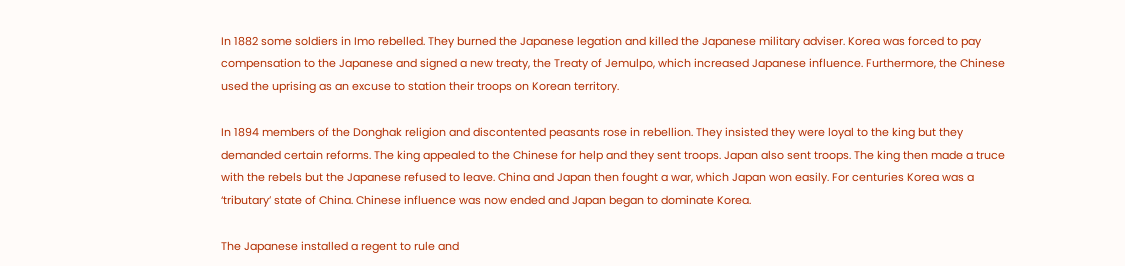In 1882 some soldiers in Imo rebelled. They burned the Japanese legation and killed the Japanese military adviser. Korea was forced to pay compensation to the Japanese and signed a new treaty, the Treaty of Jemulpo, which increased Japanese influence. Furthermore, the Chinese used the uprising as an excuse to station their troops on Korean territory.

In 1894 members of the Donghak religion and discontented peasants rose in rebellion. They insisted they were loyal to the king but they demanded certain reforms. The king appealed to the Chinese for help and they sent troops. Japan also sent troops. The king then made a truce with the rebels but the Japanese refused to leave. China and Japan then fought a war, which Japan won easily. For centuries Korea was a ‘tributary’ state of China. Chinese influence was now ended and Japan began to dominate Korea.

The Japanese installed a regent to rule and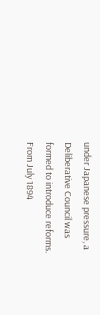under Japanese pressure, a Deliberative Council was formed to introduce reforms. From July 1894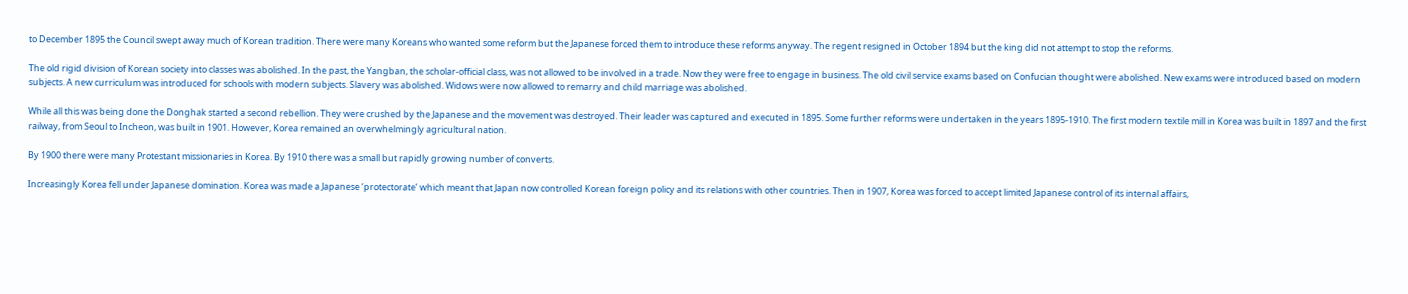to December 1895 the Council swept away much of Korean tradition. There were many Koreans who wanted some reform but the Japanese forced them to introduce these reforms anyway. The regent resigned in October 1894 but the king did not attempt to stop the reforms.

The old rigid division of Korean society into classes was abolished. In the past, the Yangban, the scholar-official class, was not allowed to be involved in a trade. Now they were free to engage in business. The old civil service exams based on Confucian thought were abolished. New exams were introduced based on modern subjects. A new curriculum was introduced for schools with modern subjects. Slavery was abolished. Widows were now allowed to remarry and child marriage was abolished.

While all this was being done the Donghak started a second rebellion. They were crushed by the Japanese and the movement was destroyed. Their leader was captured and executed in 1895. Some further reforms were undertaken in the years 1895-1910. The first modern textile mill in Korea was built in 1897 and the first railway, from Seoul to Incheon, was built in 1901. However, Korea remained an overwhelmingly agricultural nation.

By 1900 there were many Protestant missionaries in Korea. By 1910 there was a small but rapidly growing number of converts.

Increasingly Korea fell under Japanese domination. Korea was made a Japanese ‘protectorate’ which meant that Japan now controlled Korean foreign policy and its relations with other countries. Then in 1907, Korea was forced to accept limited Japanese control of its internal affairs,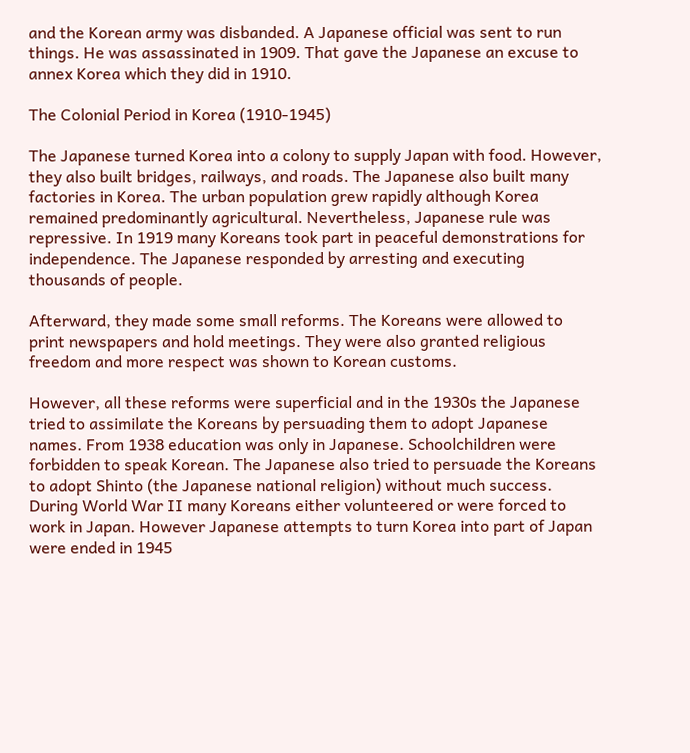and the Korean army was disbanded. A Japanese official was sent to run things. He was assassinated in 1909. That gave the Japanese an excuse to annex Korea which they did in 1910.

The Colonial Period in Korea (1910-1945)

The Japanese turned Korea into a colony to supply Japan with food. However, they also built bridges, railways, and roads. The Japanese also built many factories in Korea. The urban population grew rapidly although Korea remained predominantly agricultural. Nevertheless, Japanese rule was repressive. In 1919 many Koreans took part in peaceful demonstrations for independence. The Japanese responded by arresting and executing thousands of people.

Afterward, they made some small reforms. The Koreans were allowed to print newspapers and hold meetings. They were also granted religious freedom and more respect was shown to Korean customs.

However, all these reforms were superficial and in the 1930s the Japanese tried to assimilate the Koreans by persuading them to adopt Japanese names. From 1938 education was only in Japanese. Schoolchildren were forbidden to speak Korean. The Japanese also tried to persuade the Koreans to adopt Shinto (the Japanese national religion) without much success. During World War II many Koreans either volunteered or were forced to work in Japan. However Japanese attempts to turn Korea into part of Japan were ended in 1945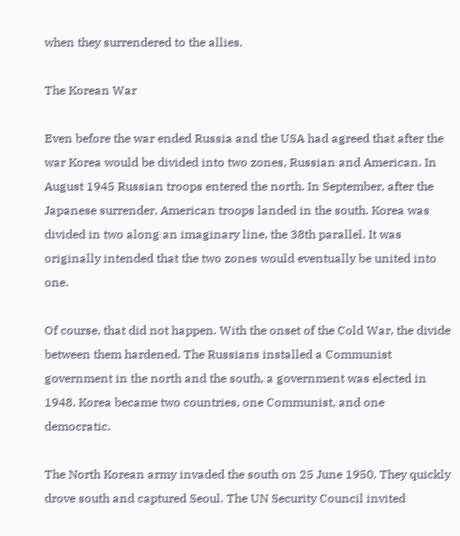when they surrendered to the allies.

The Korean War

Even before the war ended Russia and the USA had agreed that after the war Korea would be divided into two zones, Russian and American. In August 1945 Russian troops entered the north. In September, after the Japanese surrender, American troops landed in the south. Korea was divided in two along an imaginary line, the 38th parallel. It was originally intended that the two zones would eventually be united into one.

Of course, that did not happen. With the onset of the Cold War, the divide between them hardened. The Russians installed a Communist government in the north and the south, a government was elected in 1948. Korea became two countries, one Communist, and one democratic.

The North Korean army invaded the south on 25 June 1950. They quickly drove south and captured Seoul. The UN Security Council invited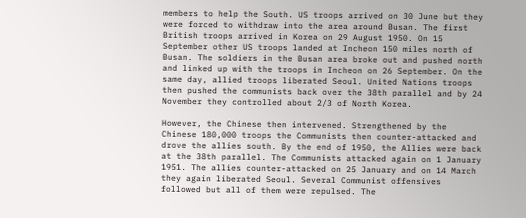members to help the South. US troops arrived on 30 June but they were forced to withdraw into the area around Busan. The first British troops arrived in Korea on 29 August 1950. On 15 September other US troops landed at Incheon 150 miles north of Busan. The soldiers in the Busan area broke out and pushed north and linked up with the troops in Incheon on 26 September. On the same day, allied troops liberated Seoul. United Nations troops then pushed the communists back over the 38th parallel and by 24 November they controlled about 2/3 of North Korea.

However, the Chinese then intervened. Strengthened by the Chinese 180,000 troops the Communists then counter-attacked and drove the allies south. By the end of 1950, the Allies were back at the 38th parallel. The Communists attacked again on 1 January 1951. The allies counter-attacked on 25 January and on 14 March they again liberated Seoul. Several Communist offensives followed but all of them were repulsed. The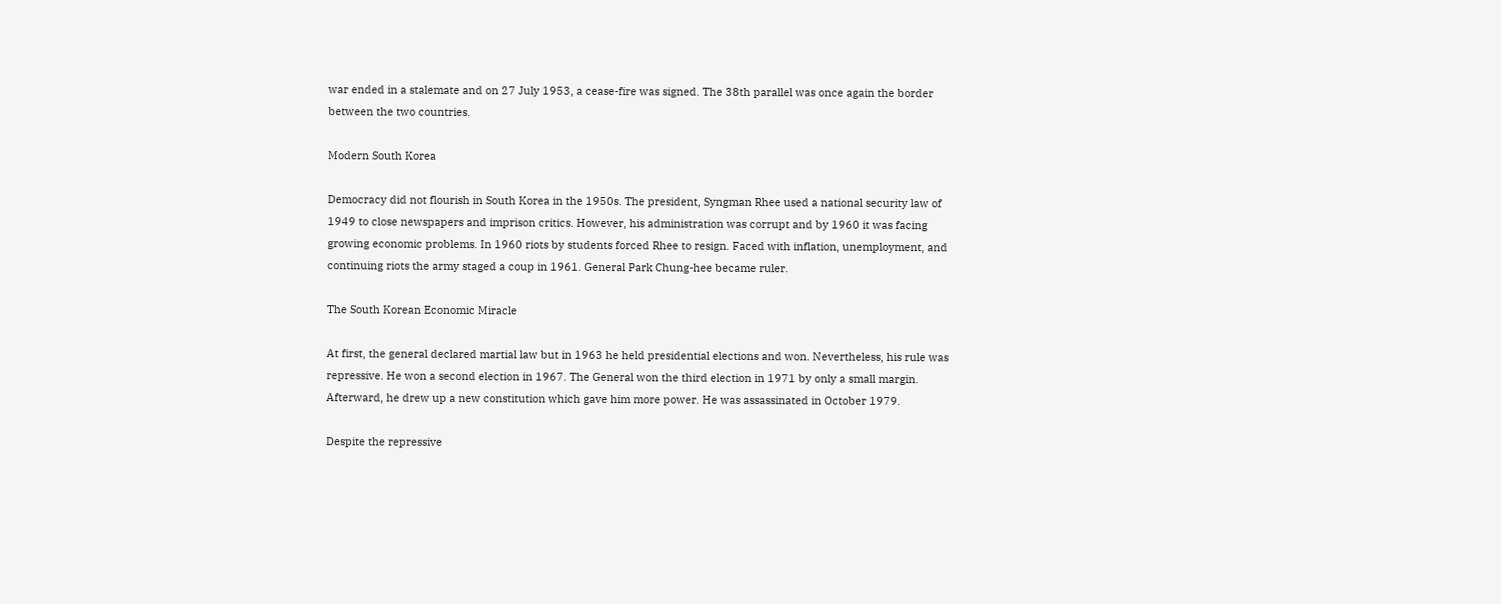war ended in a stalemate and on 27 July 1953, a cease-fire was signed. The 38th parallel was once again the border between the two countries.

Modern South Korea

Democracy did not flourish in South Korea in the 1950s. The president, Syngman Rhee used a national security law of 1949 to close newspapers and imprison critics. However, his administration was corrupt and by 1960 it was facing growing economic problems. In 1960 riots by students forced Rhee to resign. Faced with inflation, unemployment, and continuing riots the army staged a coup in 1961. General Park Chung-hee became ruler.

The South Korean Economic Miracle

At first, the general declared martial law but in 1963 he held presidential elections and won. Nevertheless, his rule was repressive. He won a second election in 1967. The General won the third election in 1971 by only a small margin. Afterward, he drew up a new constitution which gave him more power. He was assassinated in October 1979.

Despite the repressive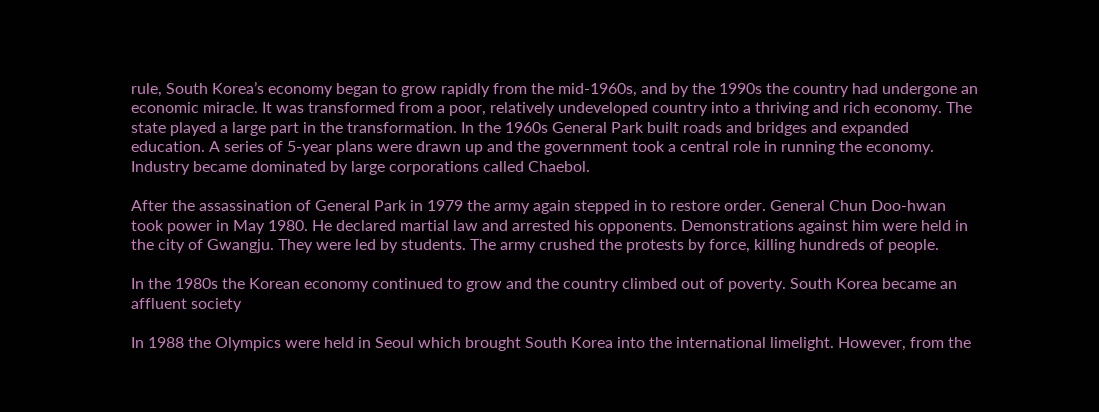rule, South Korea’s economy began to grow rapidly from the mid-1960s, and by the 1990s the country had undergone an economic miracle. It was transformed from a poor, relatively undeveloped country into a thriving and rich economy. The state played a large part in the transformation. In the 1960s General Park built roads and bridges and expanded education. A series of 5-year plans were drawn up and the government took a central role in running the economy. Industry became dominated by large corporations called Chaebol.

After the assassination of General Park in 1979 the army again stepped in to restore order. General Chun Doo-hwan took power in May 1980. He declared martial law and arrested his opponents. Demonstrations against him were held in the city of Gwangju. They were led by students. The army crushed the protests by force, killing hundreds of people.

In the 1980s the Korean economy continued to grow and the country climbed out of poverty. South Korea became an affluent society

In 1988 the Olympics were held in Seoul which brought South Korea into the international limelight. However, from the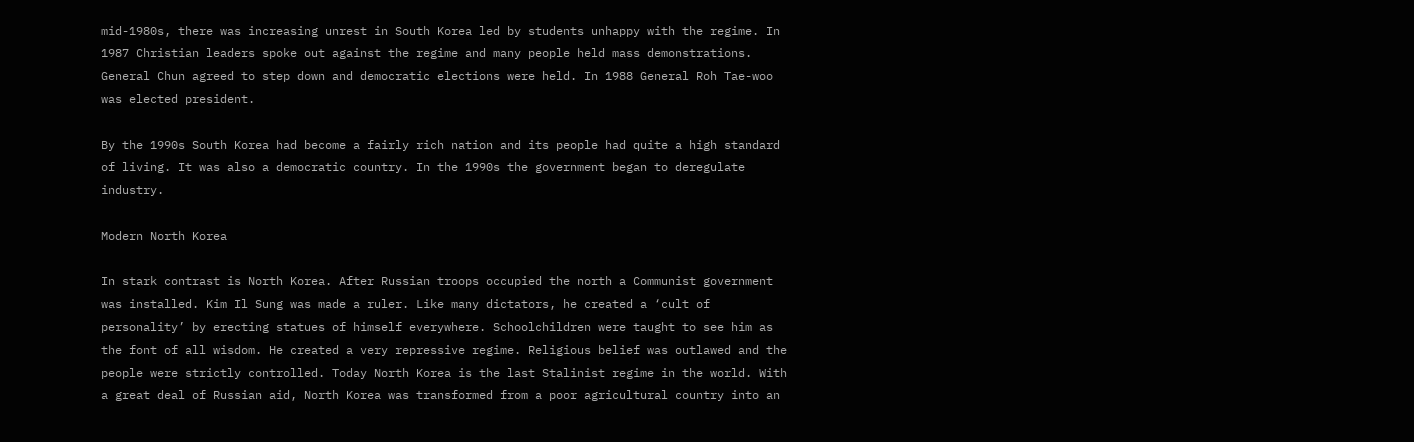mid-1980s, there was increasing unrest in South Korea led by students unhappy with the regime. In 1987 Christian leaders spoke out against the regime and many people held mass demonstrations. General Chun agreed to step down and democratic elections were held. In 1988 General Roh Tae-woo was elected president.

By the 1990s South Korea had become a fairly rich nation and its people had quite a high standard of living. It was also a democratic country. In the 1990s the government began to deregulate industry.

Modern North Korea

In stark contrast is North Korea. After Russian troops occupied the north a Communist government was installed. Kim Il Sung was made a ruler. Like many dictators, he created a ‘cult of personality’ by erecting statues of himself everywhere. Schoolchildren were taught to see him as the font of all wisdom. He created a very repressive regime. Religious belief was outlawed and the people were strictly controlled. Today North Korea is the last Stalinist regime in the world. With a great deal of Russian aid, North Korea was transformed from a poor agricultural country into an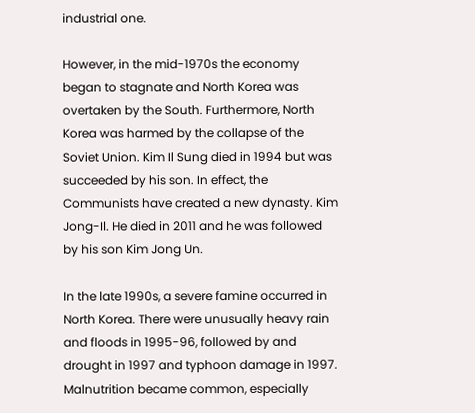industrial one.

However, in the mid-1970s the economy began to stagnate and North Korea was overtaken by the South. Furthermore, North Korea was harmed by the collapse of the Soviet Union. Kim Il Sung died in 1994 but was succeeded by his son. In effect, the Communists have created a new dynasty. Kim Jong-Il. He died in 2011 and he was followed by his son Kim Jong Un.

In the late 1990s, a severe famine occurred in North Korea. There were unusually heavy rain and floods in 1995-96, followed by and drought in 1997 and typhoon damage in 1997. Malnutrition became common, especially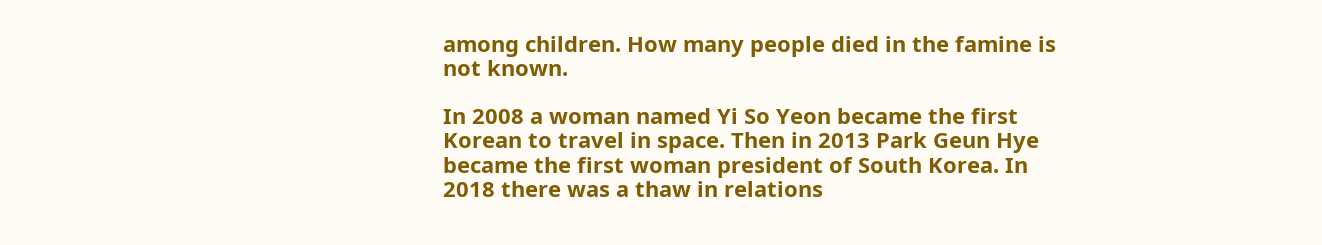among children. How many people died in the famine is not known.

In 2008 a woman named Yi So Yeon became the first Korean to travel in space. Then in 2013 Park Geun Hye became the first woman president of South Korea. In 2018 there was a thaw in relations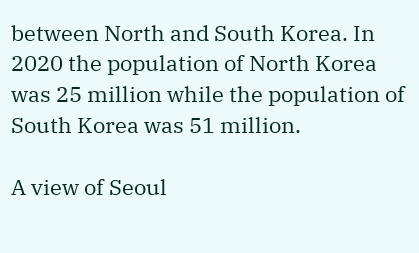between North and South Korea. In 2020 the population of North Korea was 25 million while the population of South Korea was 51 million.

A view of Seoul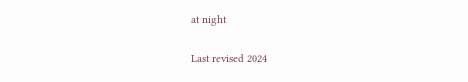at night

Last revised 2024